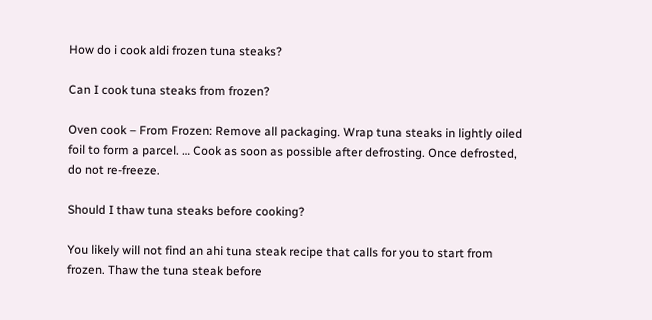How do i cook aldi frozen tuna steaks?

Can I cook tuna steaks from frozen?

Oven cook – From Frozen: Remove all packaging. Wrap tuna steaks in lightly oiled foil to form a parcel. … Cook as soon as possible after defrosting. Once defrosted, do not re-freeze.

Should I thaw tuna steaks before cooking?

You likely will not find an ahi tuna steak recipe that calls for you to start from frozen. Thaw the tuna steak before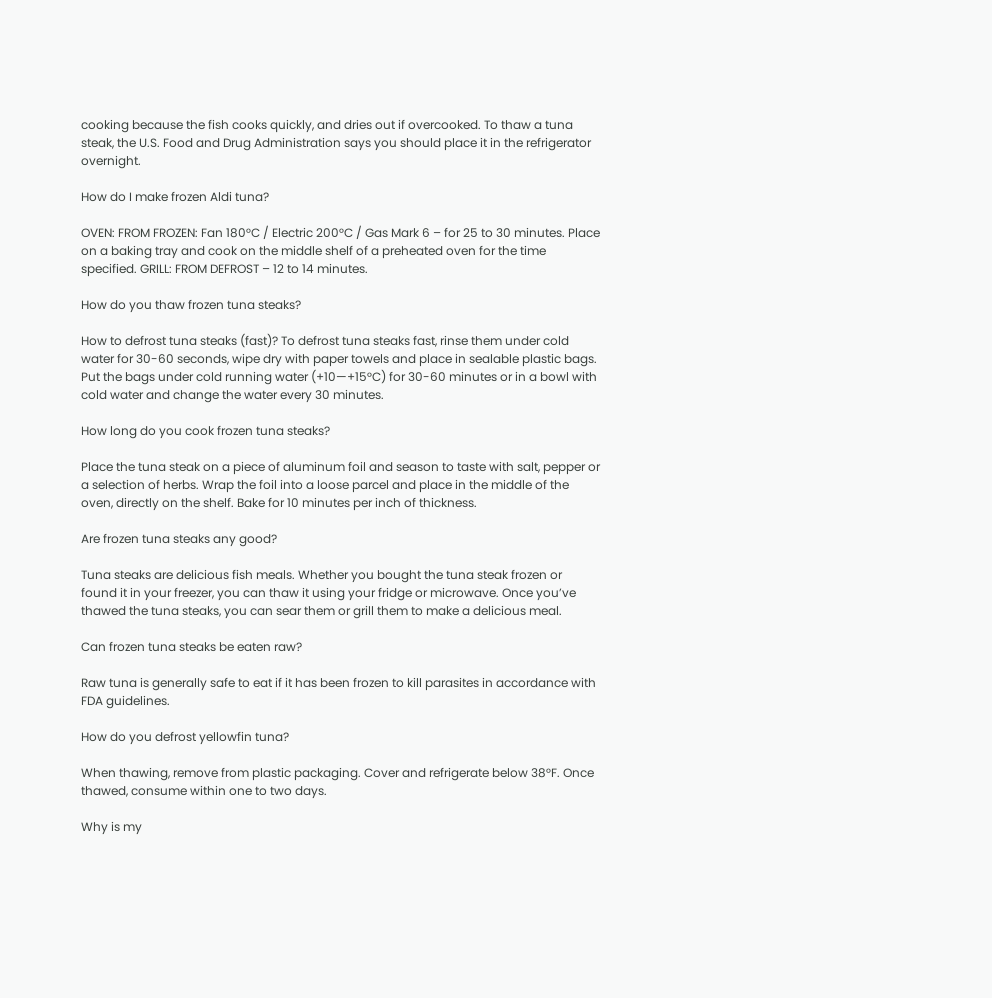cooking because the fish cooks quickly, and dries out if overcooked. To thaw a tuna steak, the U.S. Food and Drug Administration says you should place it in the refrigerator overnight.

How do I make frozen Aldi tuna?

OVEN: FROM FROZEN: Fan 180°C / Electric 200°C / Gas Mark 6 – for 25 to 30 minutes. Place on a baking tray and cook on the middle shelf of a preheated oven for the time specified. GRILL: FROM DEFROST – 12 to 14 minutes.

How do you thaw frozen tuna steaks?

How to defrost tuna steaks (fast)? To defrost tuna steaks fast, rinse them under cold water for 30-60 seconds, wipe dry with paper towels and place in sealable plastic bags. Put the bags under cold running water (+10—+15°C) for 30-60 minutes or in a bowl with cold water and change the water every 30 minutes.

How long do you cook frozen tuna steaks?

Place the tuna steak on a piece of aluminum foil and season to taste with salt, pepper or a selection of herbs. Wrap the foil into a loose parcel and place in the middle of the oven, directly on the shelf. Bake for 10 minutes per inch of thickness.

Are frozen tuna steaks any good?

Tuna steaks are delicious fish meals. Whether you bought the tuna steak frozen or found it in your freezer, you can thaw it using your fridge or microwave. Once you’ve thawed the tuna steaks, you can sear them or grill them to make a delicious meal.

Can frozen tuna steaks be eaten raw?

Raw tuna is generally safe to eat if it has been frozen to kill parasites in accordance with FDA guidelines.

How do you defrost yellowfin tuna?

When thawing, remove from plastic packaging. Cover and refrigerate below 38°F. Once thawed, consume within one to two days.

Why is my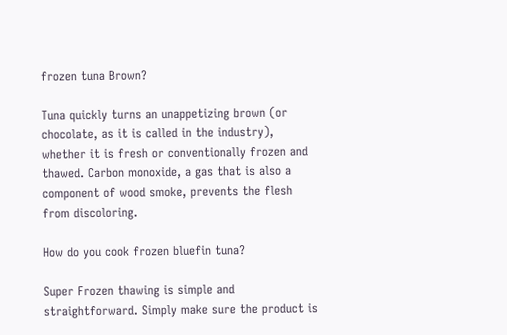frozen tuna Brown?

Tuna quickly turns an unappetizing brown (or chocolate, as it is called in the industry), whether it is fresh or conventionally frozen and thawed. Carbon monoxide, a gas that is also a component of wood smoke, prevents the flesh from discoloring.

How do you cook frozen bluefin tuna?

Super Frozen thawing is simple and straightforward. Simply make sure the product is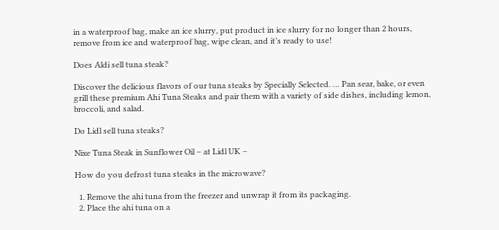in a waterproof bag, make an ice slurry, put product in ice slurry for no longer than 2 hours, remove from ice and waterproof bag, wipe clean, and it’s ready to use!

Does Aldi sell tuna steak?

Discover the delicious flavors of our tuna steaks by Specially Selected. … Pan sear, bake, or even grill these premium Ahi Tuna Steaks and pair them with a variety of side dishes, including lemon, broccoli, and salad.

Do Lidl sell tuna steaks?

Nixe Tuna Steak in Sunflower Oil – at Lidl UK –

How do you defrost tuna steaks in the microwave?

  1. Remove the ahi tuna from the freezer and unwrap it from its packaging.
  2. Place the ahi tuna on a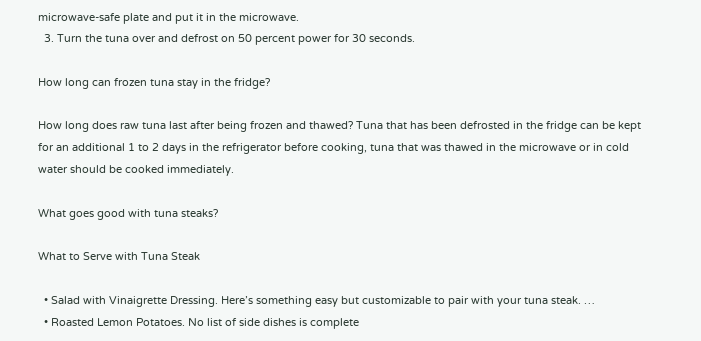microwave-safe plate and put it in the microwave.
  3. Turn the tuna over and defrost on 50 percent power for 30 seconds.

How long can frozen tuna stay in the fridge?

How long does raw tuna last after being frozen and thawed? Tuna that has been defrosted in the fridge can be kept for an additional 1 to 2 days in the refrigerator before cooking, tuna that was thawed in the microwave or in cold water should be cooked immediately.

What goes good with tuna steaks?

What to Serve with Tuna Steak

  • Salad with Vinaigrette Dressing. Here’s something easy but customizable to pair with your tuna steak. …
  • Roasted Lemon Potatoes. No list of side dishes is complete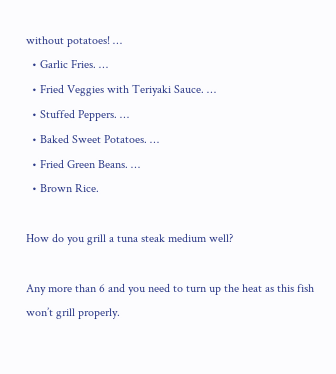without potatoes! …
  • Garlic Fries. …
  • Fried Veggies with Teriyaki Sauce. …
  • Stuffed Peppers. …
  • Baked Sweet Potatoes. …
  • Fried Green Beans. …
  • Brown Rice.

How do you grill a tuna steak medium well?

Any more than 6 and you need to turn up the heat as this fish won’t grill properly.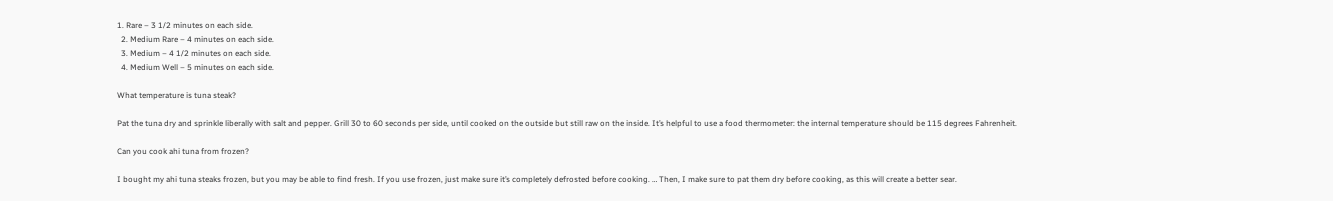1. Rare – 3 1/2 minutes on each side.
  2. Medium Rare – 4 minutes on each side.
  3. Medium – 4 1/2 minutes on each side.
  4. Medium Well – 5 minutes on each side.

What temperature is tuna steak?

Pat the tuna dry and sprinkle liberally with salt and pepper. Grill 30 to 60 seconds per side, until cooked on the outside but still raw on the inside. It’s helpful to use a food thermometer: the internal temperature should be 115 degrees Fahrenheit.

Can you cook ahi tuna from frozen?

I bought my ahi tuna steaks frozen, but you may be able to find fresh. If you use frozen, just make sure it’s completely defrosted before cooking. … Then, I make sure to pat them dry before cooking, as this will create a better sear.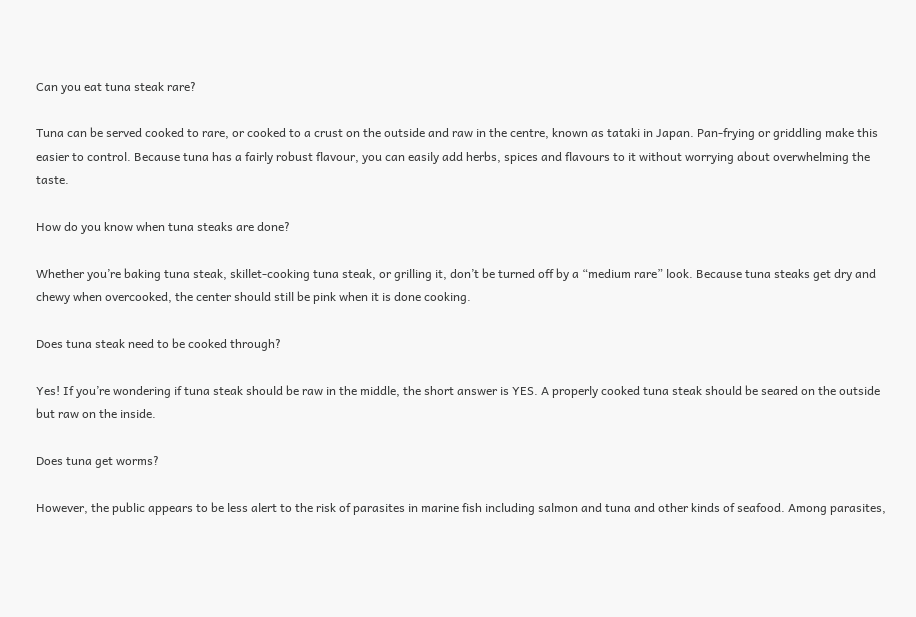Can you eat tuna steak rare?

Tuna can be served cooked to rare, or cooked to a crust on the outside and raw in the centre, known as tataki in Japan. Pan-frying or griddling make this easier to control. Because tuna has a fairly robust flavour, you can easily add herbs, spices and flavours to it without worrying about overwhelming the taste.

How do you know when tuna steaks are done?

Whether you’re baking tuna steak, skillet-cooking tuna steak, or grilling it, don’t be turned off by a “medium rare” look. Because tuna steaks get dry and chewy when overcooked, the center should still be pink when it is done cooking.

Does tuna steak need to be cooked through?

Yes! If you’re wondering if tuna steak should be raw in the middle, the short answer is YES. A properly cooked tuna steak should be seared on the outside but raw on the inside.

Does tuna get worms?

However, the public appears to be less alert to the risk of parasites in marine fish including salmon and tuna and other kinds of seafood. Among parasites,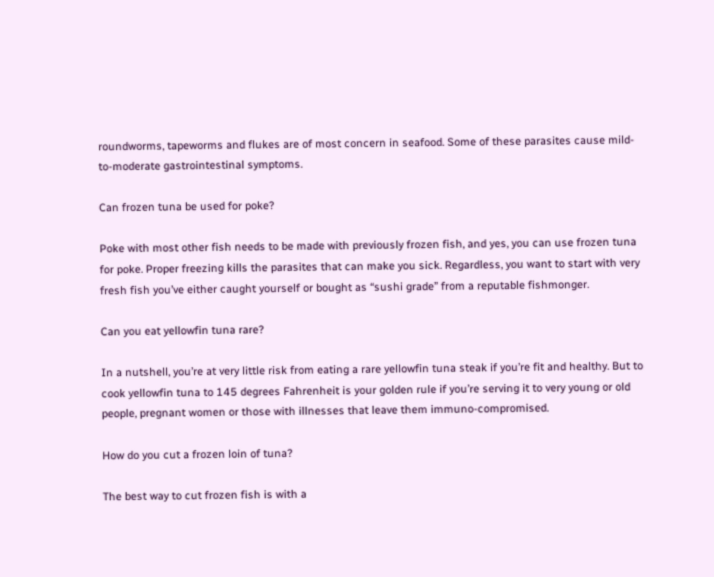roundworms, tapeworms and flukes are of most concern in seafood. Some of these parasites cause mild-to-moderate gastrointestinal symptoms.

Can frozen tuna be used for poke?

Poke with most other fish needs to be made with previously frozen fish, and yes, you can use frozen tuna for poke. Proper freezing kills the parasites that can make you sick. Regardless, you want to start with very fresh fish you’ve either caught yourself or bought as “sushi grade” from a reputable fishmonger.

Can you eat yellowfin tuna rare?

In a nutshell, you’re at very little risk from eating a rare yellowfin tuna steak if you’re fit and healthy. But to cook yellowfin tuna to 145 degrees Fahrenheit is your golden rule if you’re serving it to very young or old people, pregnant women or those with illnesses that leave them immuno-compromised.

How do you cut a frozen loin of tuna?

The best way to cut frozen fish is with a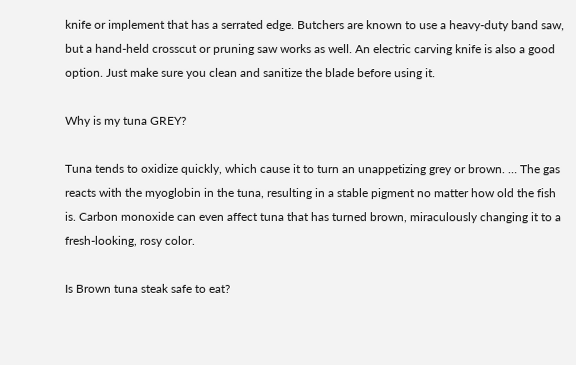knife or implement that has a serrated edge. Butchers are known to use a heavy-duty band saw, but a hand-held crosscut or pruning saw works as well. An electric carving knife is also a good option. Just make sure you clean and sanitize the blade before using it.

Why is my tuna GREY?

Tuna tends to oxidize quickly, which cause it to turn an unappetizing grey or brown. … The gas reacts with the myoglobin in the tuna, resulting in a stable pigment no matter how old the fish is. Carbon monoxide can even affect tuna that has turned brown, miraculously changing it to a fresh-looking, rosy color.

Is Brown tuna steak safe to eat?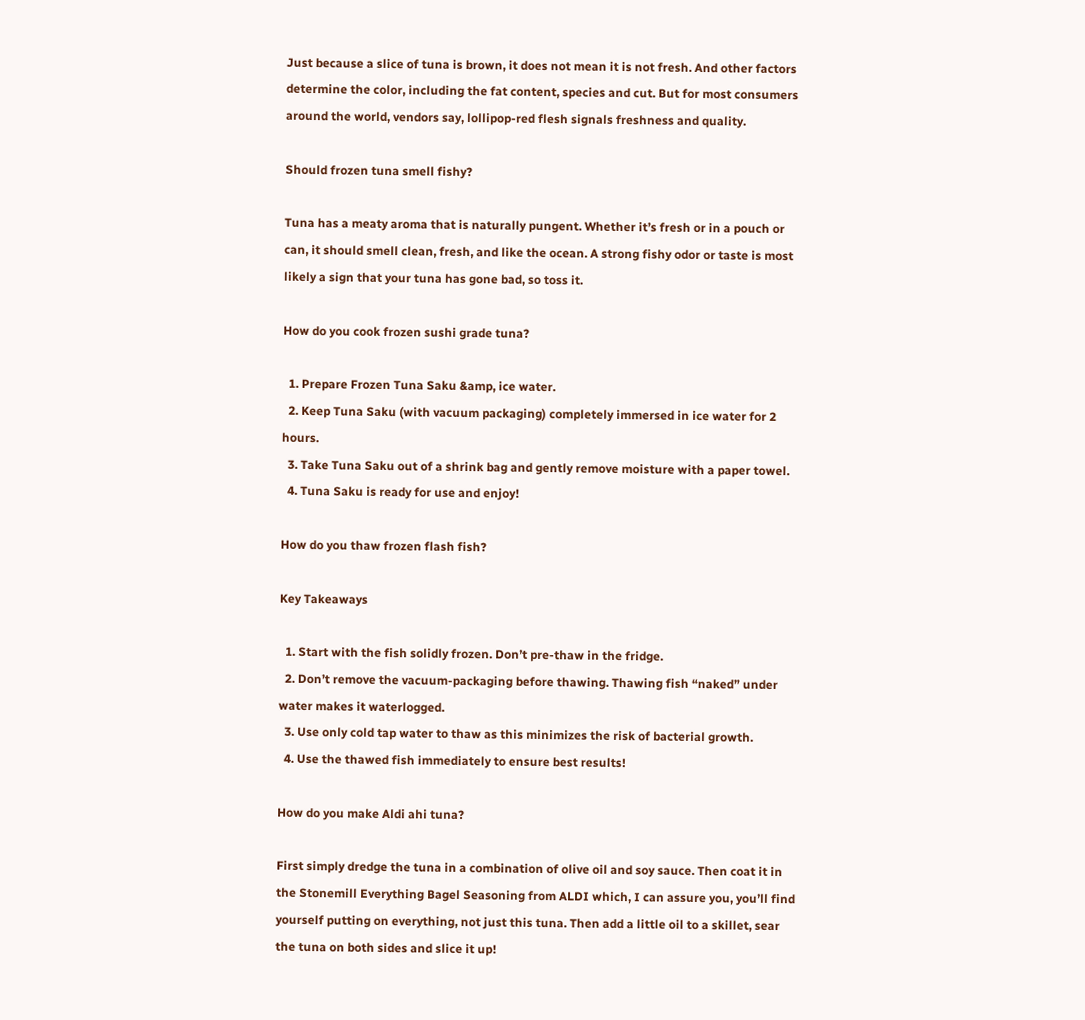Just because a slice of tuna is brown, it does not mean it is not fresh. And other factors determine the color, including the fat content, species and cut. But for most consumers around the world, vendors say, lollipop-red flesh signals freshness and quality.

Should frozen tuna smell fishy?

Tuna has a meaty aroma that is naturally pungent. Whether it’s fresh or in a pouch or can, it should smell clean, fresh, and like the ocean. A strong fishy odor or taste is most likely a sign that your tuna has gone bad, so toss it.

How do you cook frozen sushi grade tuna?

  1. Prepare Frozen Tuna Saku &amp, ice water.
  2. Keep Tuna Saku (with vacuum packaging) completely immersed in ice water for 2 hours.
  3. Take Tuna Saku out of a shrink bag and gently remove moisture with a paper towel.
  4. Tuna Saku is ready for use and enjoy!

How do you thaw frozen flash fish?

Key Takeaways

  1. Start with the fish solidly frozen. Don’t pre-thaw in the fridge.
  2. Don’t remove the vacuum-packaging before thawing. Thawing fish “naked” under water makes it waterlogged.
  3. Use only cold tap water to thaw as this minimizes the risk of bacterial growth.
  4. Use the thawed fish immediately to ensure best results!

How do you make Aldi ahi tuna?

First simply dredge the tuna in a combination of olive oil and soy sauce. Then coat it in the Stonemill Everything Bagel Seasoning from ALDI which, I can assure you, you’ll find yourself putting on everything, not just this tuna. Then add a little oil to a skillet, sear the tuna on both sides and slice it up!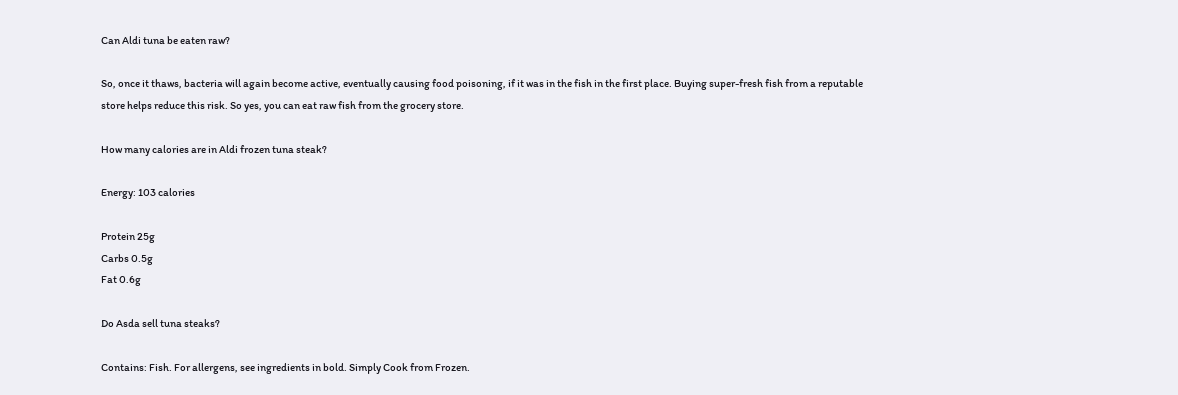Can Aldi tuna be eaten raw?

So, once it thaws, bacteria will again become active, eventually causing food poisoning, if it was in the fish in the first place. Buying super-fresh fish from a reputable store helps reduce this risk. So yes, you can eat raw fish from the grocery store.

How many calories are in Aldi frozen tuna steak?

Energy: 103 calories

Protein 25g
Carbs 0.5g
Fat 0.6g

Do Asda sell tuna steaks?

Contains: Fish. For allergens, see ingredients in bold. Simply Cook from Frozen.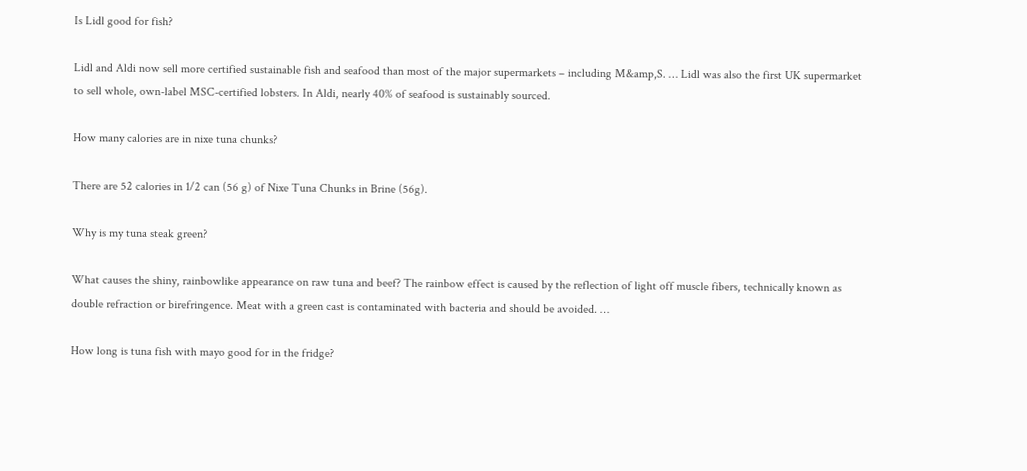Is Lidl good for fish?

Lidl and Aldi now sell more certified sustainable fish and seafood than most of the major supermarkets – including M&amp,S. … Lidl was also the first UK supermarket to sell whole, own-label MSC-certified lobsters. In Aldi, nearly 40% of seafood is sustainably sourced.

How many calories are in nixe tuna chunks?

There are 52 calories in 1/2 can (56 g) of Nixe Tuna Chunks in Brine (56g).

Why is my tuna steak green?

What causes the shiny, rainbowlike appearance on raw tuna and beef? The rainbow effect is caused by the reflection of light off muscle fibers, technically known as double refraction or birefringence. Meat with a green cast is contaminated with bacteria and should be avoided. …

How long is tuna fish with mayo good for in the fridge?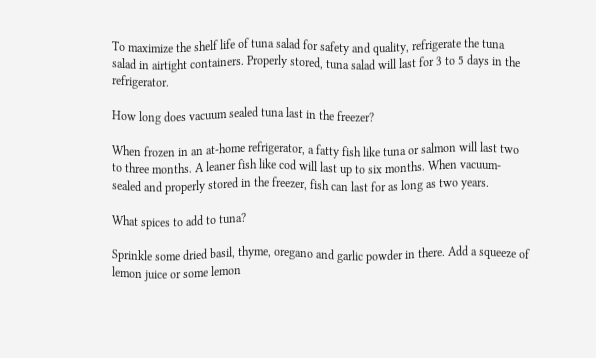To maximize the shelf life of tuna salad for safety and quality, refrigerate the tuna salad in airtight containers. Properly stored, tuna salad will last for 3 to 5 days in the refrigerator.

How long does vacuum sealed tuna last in the freezer?

When frozen in an at-home refrigerator, a fatty fish like tuna or salmon will last two to three months. A leaner fish like cod will last up to six months. When vacuum-sealed and properly stored in the freezer, fish can last for as long as two years.

What spices to add to tuna?

Sprinkle some dried basil, thyme, oregano and garlic powder in there. Add a squeeze of lemon juice or some lemon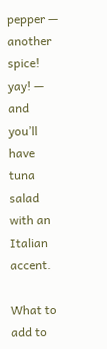pepper — another spice! yay! — and you’ll have tuna salad with an Italian accent.

What to add to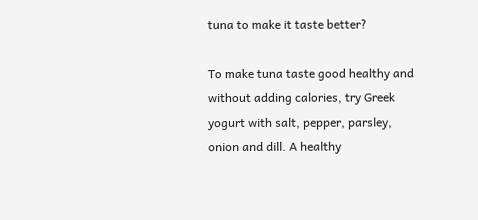tuna to make it taste better?

To make tuna taste good healthy and without adding calories, try Greek yogurt with salt, pepper, parsley, onion and dill. A healthy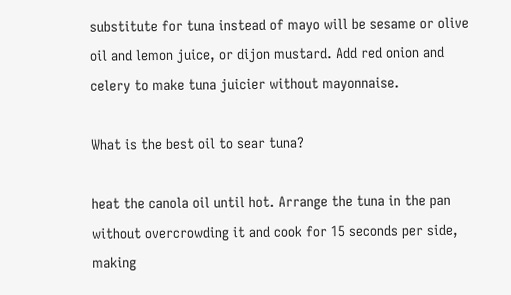substitute for tuna instead of mayo will be sesame or olive oil and lemon juice, or dijon mustard. Add red onion and celery to make tuna juicier without mayonnaise.

What is the best oil to sear tuna?

heat the canola oil until hot. Arrange the tuna in the pan without overcrowding it and cook for 15 seconds per side, making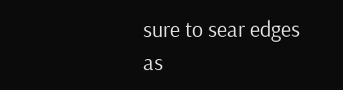sure to sear edges as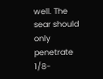well. The sear should only penetrate 1/8-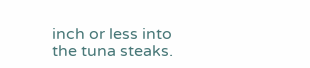inch or less into the tuna steaks.